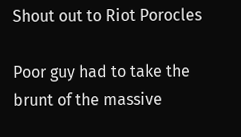Shout out to Riot Porocles

Poor guy had to take the brunt of the massive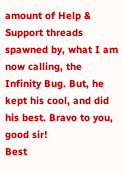amount of Help & Support threads spawned by, what I am now calling, the Infinity Bug. But, he kept his cool, and did his best. Bravo to you, good sir!
Best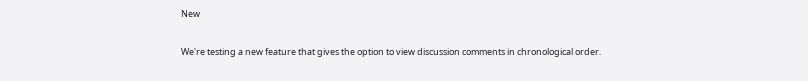New

We're testing a new feature that gives the option to view discussion comments in chronological order.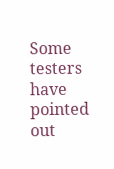Some testers have pointed out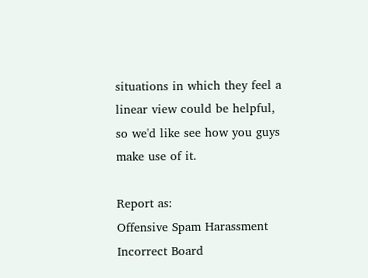situations in which they feel a linear view could be helpful, so we'd like see how you guys make use of it.

Report as:
Offensive Spam Harassment Incorrect Board